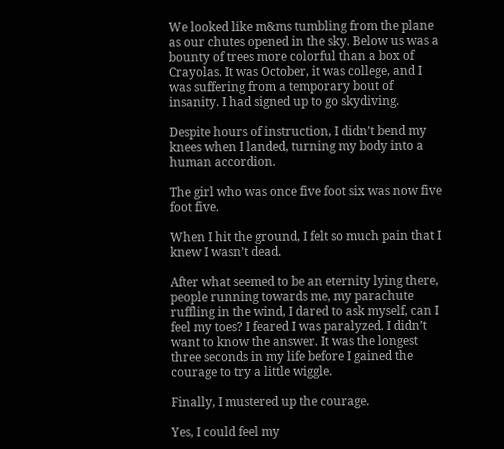We looked like m&ms tumbling from the plane as our chutes opened in the sky. Below us was a bounty of trees more colorful than a box of Crayolas. It was October, it was college, and I was suffering from a temporary bout of insanity. I had signed up to go skydiving.

Despite hours of instruction, I didn’t bend my knees when I landed, turning my body into a human accordion.

The girl who was once five foot six was now five foot five.

When I hit the ground, I felt so much pain that I knew I wasn’t dead.

After what seemed to be an eternity lying there, people running towards me, my parachute ruffling in the wind, I dared to ask myself, can I feel my toes? I feared I was paralyzed. I didn’t want to know the answer. It was the longest three seconds in my life before I gained the courage to try a little wiggle.

Finally, I mustered up the courage.

Yes, I could feel my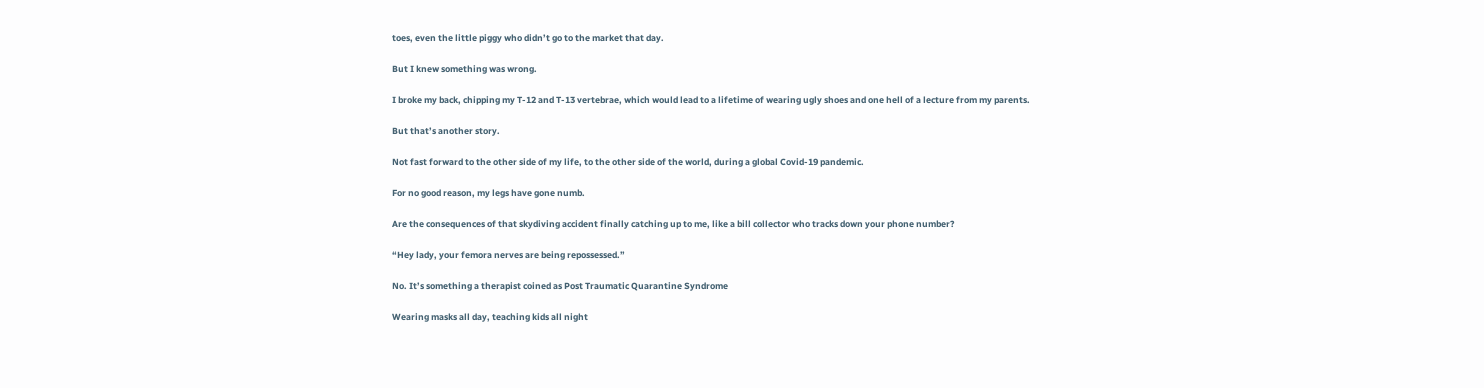toes, even the little piggy who didn’t go to the market that day.

But I knew something was wrong.

I broke my back, chipping my T-12 and T-13 vertebrae, which would lead to a lifetime of wearing ugly shoes and one hell of a lecture from my parents.

But that’s another story.

Not fast forward to the other side of my life, to the other side of the world, during a global Covid-19 pandemic.

For no good reason, my legs have gone numb.

Are the consequences of that skydiving accident finally catching up to me, like a bill collector who tracks down your phone number?

“Hey lady, your femora nerves are being repossessed.”

No. It’s something a therapist coined as Post Traumatic Quarantine Syndrome

Wearing masks all day, teaching kids all night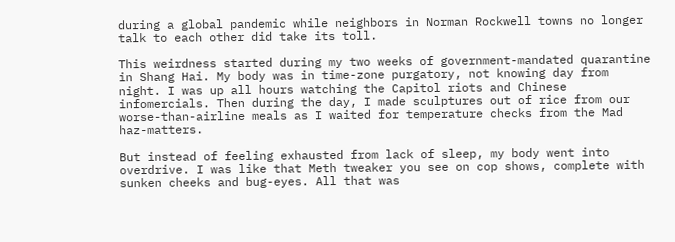during a global pandemic while neighbors in Norman Rockwell towns no longer talk to each other did take its toll.

This weirdness started during my two weeks of government-mandated quarantine in Shang Hai. My body was in time-zone purgatory, not knowing day from night. I was up all hours watching the Capitol riots and Chinese infomercials. Then during the day, I made sculptures out of rice from our worse-than-airline meals as I waited for temperature checks from the Mad haz-matters.

But instead of feeling exhausted from lack of sleep, my body went into overdrive. I was like that Meth tweaker you see on cop shows, complete with sunken cheeks and bug-eyes. All that was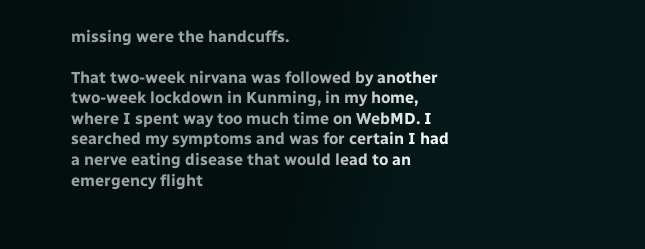missing were the handcuffs.

That two-week nirvana was followed by another two-week lockdown in Kunming, in my home, where I spent way too much time on WebMD. I searched my symptoms and was for certain I had a nerve eating disease that would lead to an emergency flight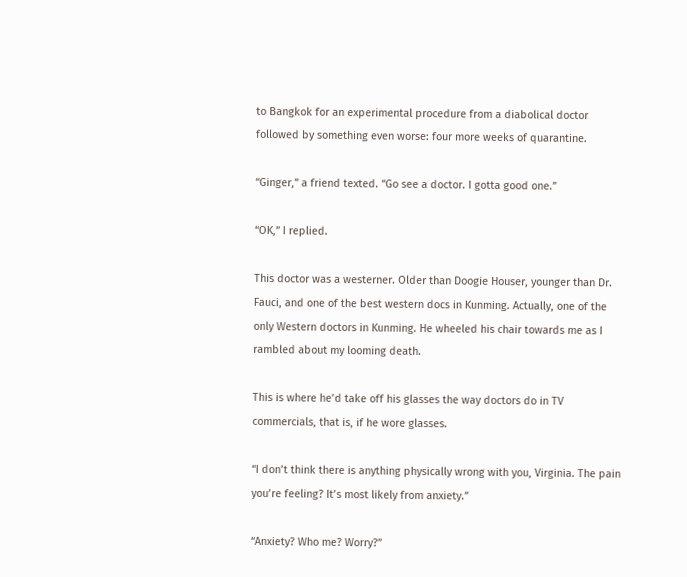to Bangkok for an experimental procedure from a diabolical doctor followed by something even worse: four more weeks of quarantine.

“Ginger,” a friend texted. “Go see a doctor. I gotta good one.”

“OK,” I replied.

This doctor was a westerner. Older than Doogie Houser, younger than Dr. Fauci, and one of the best western docs in Kunming. Actually, one of the only Western doctors in Kunming. He wheeled his chair towards me as I rambled about my looming death.

This is where he’d take off his glasses the way doctors do in TV commercials, that is, if he wore glasses.

“I don’t think there is anything physically wrong with you, Virginia. The pain you’re feeling? It’s most likely from anxiety.”

“Anxiety? Who me? Worry?”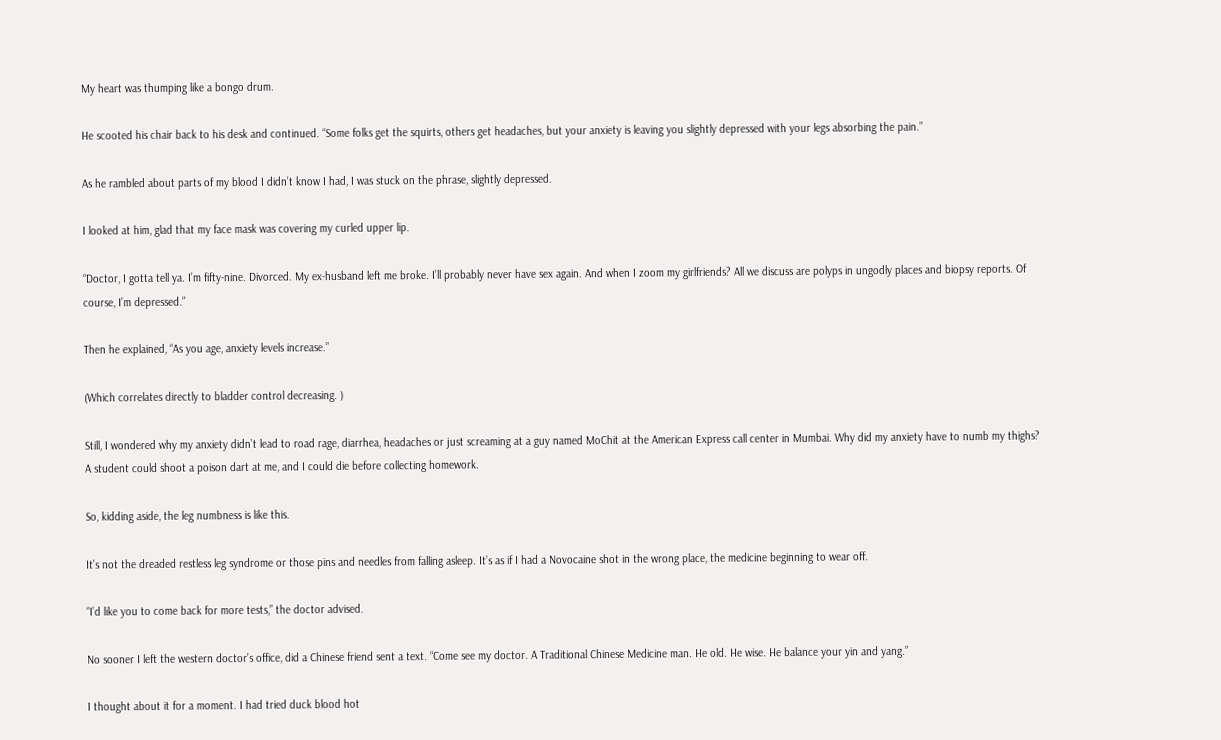My heart was thumping like a bongo drum.

He scooted his chair back to his desk and continued. “Some folks get the squirts, others get headaches, but your anxiety is leaving you slightly depressed with your legs absorbing the pain.”

As he rambled about parts of my blood I didn’t know I had, I was stuck on the phrase, slightly depressed.

I looked at him, glad that my face mask was covering my curled upper lip.

“Doctor, I gotta tell ya. I’m fifty-nine. Divorced. My ex-husband left me broke. I’ll probably never have sex again. And when I zoom my girlfriends? All we discuss are polyps in ungodly places and biopsy reports. Of course, I’m depressed.”

Then he explained, “As you age, anxiety levels increase.”

(Which correlates directly to bladder control decreasing. )

Still, I wondered why my anxiety didn’t lead to road rage, diarrhea, headaches or just screaming at a guy named MoChit at the American Express call center in Mumbai. Why did my anxiety have to numb my thighs? A student could shoot a poison dart at me, and I could die before collecting homework.

So, kidding aside, the leg numbness is like this.

It’s not the dreaded restless leg syndrome or those pins and needles from falling asleep. It’s as if I had a Novocaine shot in the wrong place, the medicine beginning to wear off.

“I’d like you to come back for more tests,” the doctor advised.

No sooner I left the western doctor’s office, did a Chinese friend sent a text. “Come see my doctor. A Traditional Chinese Medicine man. He old. He wise. He balance your yin and yang.”

I thought about it for a moment. I had tried duck blood hot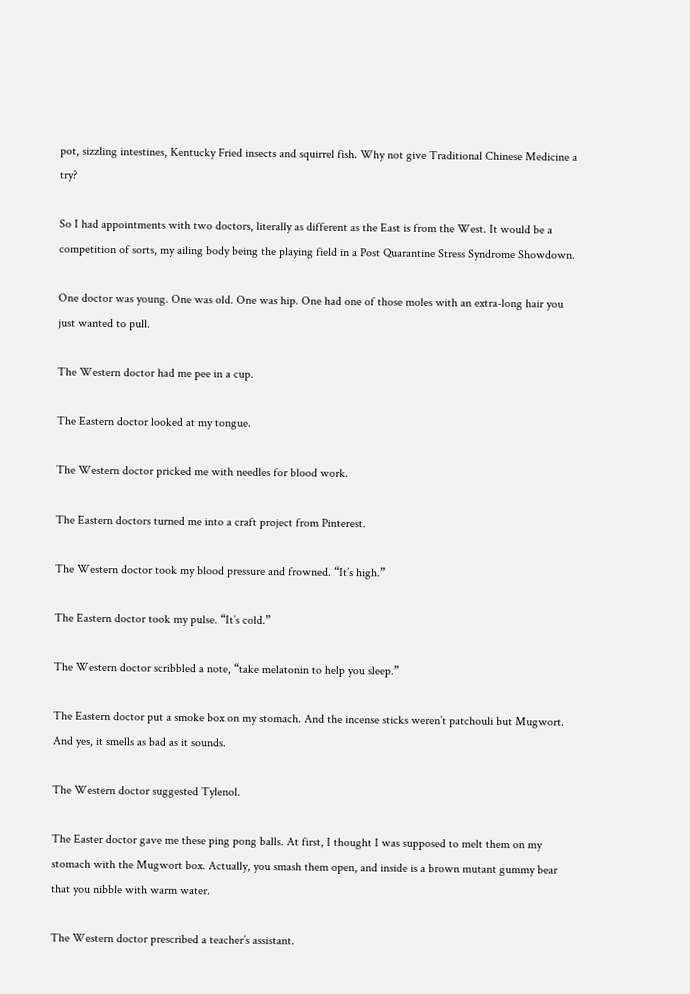pot, sizzling intestines, Kentucky Fried insects and squirrel fish. Why not give Traditional Chinese Medicine a try?

So I had appointments with two doctors, literally as different as the East is from the West. It would be a competition of sorts, my ailing body being the playing field in a Post Quarantine Stress Syndrome Showdown.

One doctor was young. One was old. One was hip. One had one of those moles with an extra-long hair you just wanted to pull.

The Western doctor had me pee in a cup.

The Eastern doctor looked at my tongue.

The Western doctor pricked me with needles for blood work.

The Eastern doctors turned me into a craft project from Pinterest.

The Western doctor took my blood pressure and frowned. “It’s high.”

The Eastern doctor took my pulse. “It’s cold.”

The Western doctor scribbled a note, “take melatonin to help you sleep.”

The Eastern doctor put a smoke box on my stomach. And the incense sticks weren’t patchouli but Mugwort. And yes, it smells as bad as it sounds.

The Western doctor suggested Tylenol.

The Easter doctor gave me these ping pong balls. At first, I thought I was supposed to melt them on my stomach with the Mugwort box. Actually, you smash them open, and inside is a brown mutant gummy bear that you nibble with warm water.

The Western doctor prescribed a teacher’s assistant.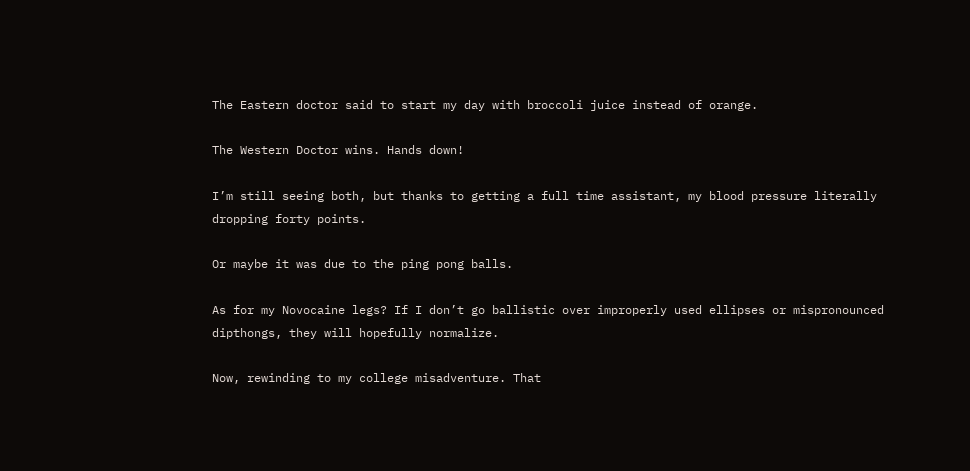The Eastern doctor said to start my day with broccoli juice instead of orange.

The Western Doctor wins. Hands down!

I’m still seeing both, but thanks to getting a full time assistant, my blood pressure literally dropping forty points.

Or maybe it was due to the ping pong balls.

As for my Novocaine legs? If I don’t go ballistic over improperly used ellipses or mispronounced dipthongs, they will hopefully normalize.

Now, rewinding to my college misadventure. That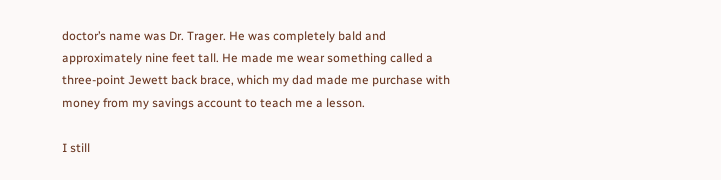doctor’s name was Dr. Trager. He was completely bald and approximately nine feet tall. He made me wear something called a three-point Jewett back brace, which my dad made me purchase with money from my savings account to teach me a lesson.

I still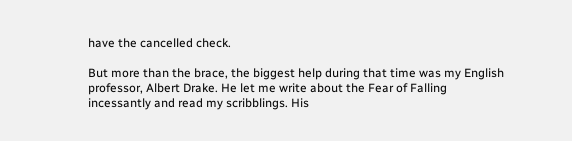have the cancelled check.

But more than the brace, the biggest help during that time was my English professor, Albert Drake. He let me write about the Fear of Falling incessantly and read my scribblings. His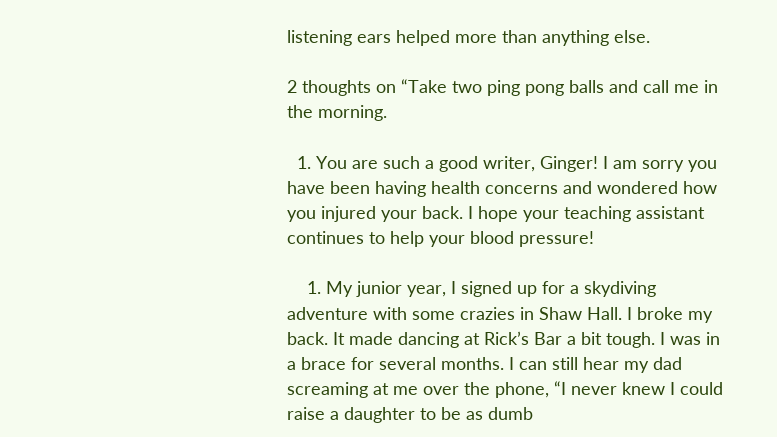listening ears helped more than anything else.

2 thoughts on “Take two ping pong balls and call me in the morning.

  1. You are such a good writer, Ginger! I am sorry you have been having health concerns and wondered how you injured your back. I hope your teaching assistant continues to help your blood pressure!

    1. My junior year, I signed up for a skydiving adventure with some crazies in Shaw Hall. I broke my back. It made dancing at Rick’s Bar a bit tough. I was in a brace for several months. I can still hear my dad screaming at me over the phone, “I never knew I could raise a daughter to be as dumb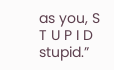as you, S T U P I D stupid.”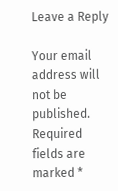Leave a Reply

Your email address will not be published. Required fields are marked *